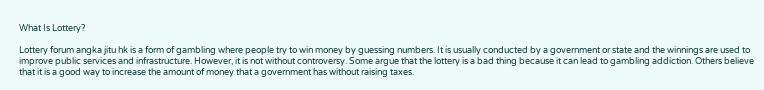What Is Lottery?

Lottery forum angka jitu hk is a form of gambling where people try to win money by guessing numbers. It is usually conducted by a government or state and the winnings are used to improve public services and infrastructure. However, it is not without controversy. Some argue that the lottery is a bad thing because it can lead to gambling addiction. Others believe that it is a good way to increase the amount of money that a government has without raising taxes.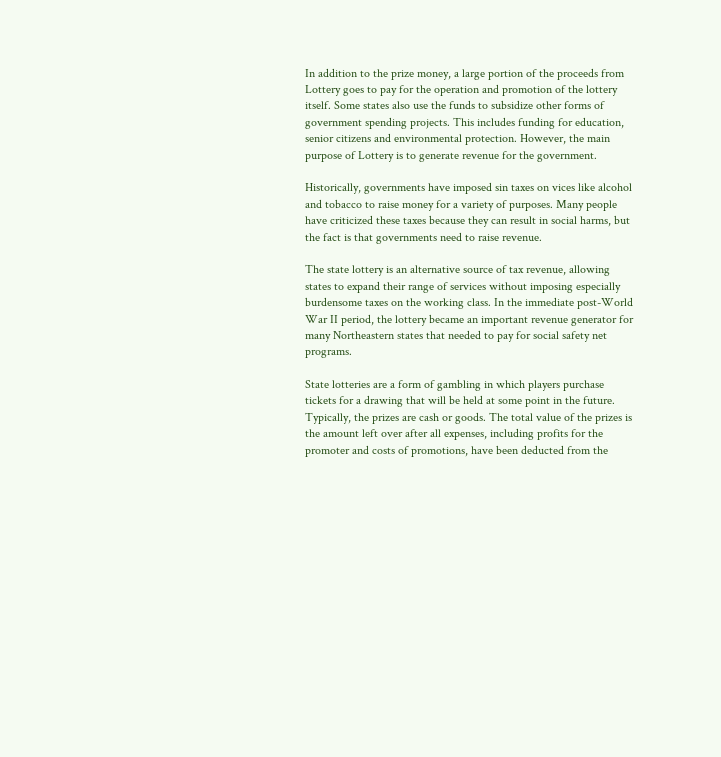In addition to the prize money, a large portion of the proceeds from Lottery goes to pay for the operation and promotion of the lottery itself. Some states also use the funds to subsidize other forms of government spending projects. This includes funding for education, senior citizens and environmental protection. However, the main purpose of Lottery is to generate revenue for the government.

Historically, governments have imposed sin taxes on vices like alcohol and tobacco to raise money for a variety of purposes. Many people have criticized these taxes because they can result in social harms, but the fact is that governments need to raise revenue.

The state lottery is an alternative source of tax revenue, allowing states to expand their range of services without imposing especially burdensome taxes on the working class. In the immediate post-World War II period, the lottery became an important revenue generator for many Northeastern states that needed to pay for social safety net programs.

State lotteries are a form of gambling in which players purchase tickets for a drawing that will be held at some point in the future. Typically, the prizes are cash or goods. The total value of the prizes is the amount left over after all expenses, including profits for the promoter and costs of promotions, have been deducted from the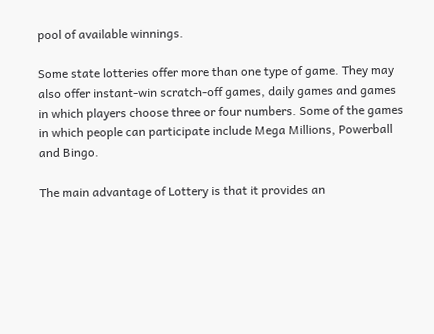pool of available winnings.

Some state lotteries offer more than one type of game. They may also offer instant-win scratch-off games, daily games and games in which players choose three or four numbers. Some of the games in which people can participate include Mega Millions, Powerball and Bingo.

The main advantage of Lottery is that it provides an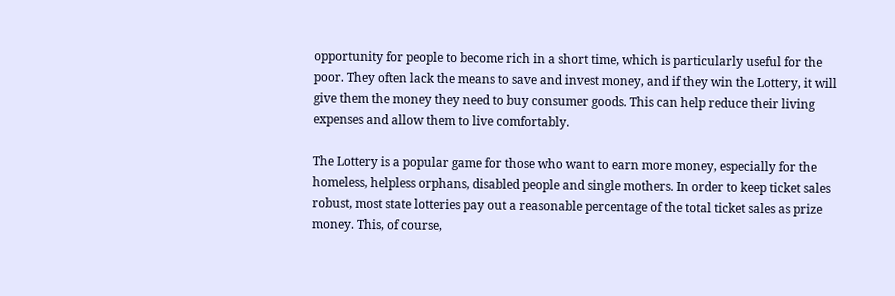opportunity for people to become rich in a short time, which is particularly useful for the poor. They often lack the means to save and invest money, and if they win the Lottery, it will give them the money they need to buy consumer goods. This can help reduce their living expenses and allow them to live comfortably.

The Lottery is a popular game for those who want to earn more money, especially for the homeless, helpless orphans, disabled people and single mothers. In order to keep ticket sales robust, most state lotteries pay out a reasonable percentage of the total ticket sales as prize money. This, of course,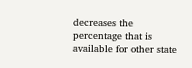decreases the percentage that is available for other state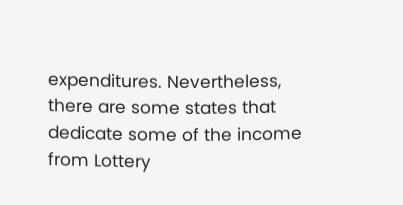expenditures. Nevertheless, there are some states that dedicate some of the income from Lottery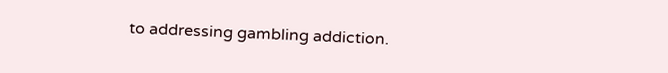to addressing gambling addiction.